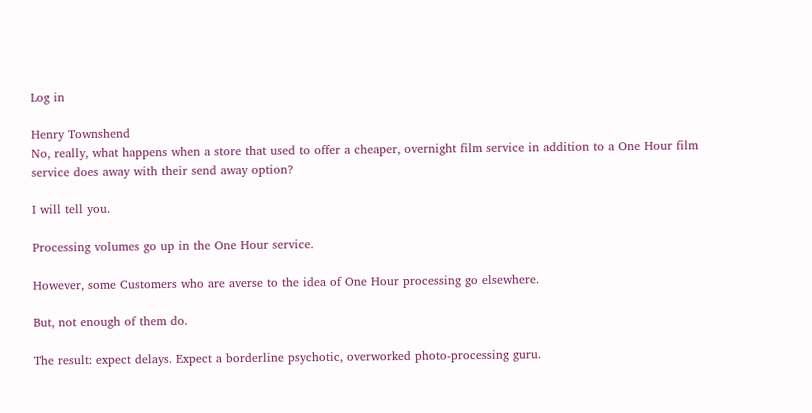Log in

Henry Townshend
No, really, what happens when a store that used to offer a cheaper, overnight film service in addition to a One Hour film service does away with their send away option?

I will tell you.

Processing volumes go up in the One Hour service.

However, some Customers who are averse to the idea of One Hour processing go elsewhere.

But, not enough of them do.

The result: expect delays. Expect a borderline psychotic, overworked photo-processing guru.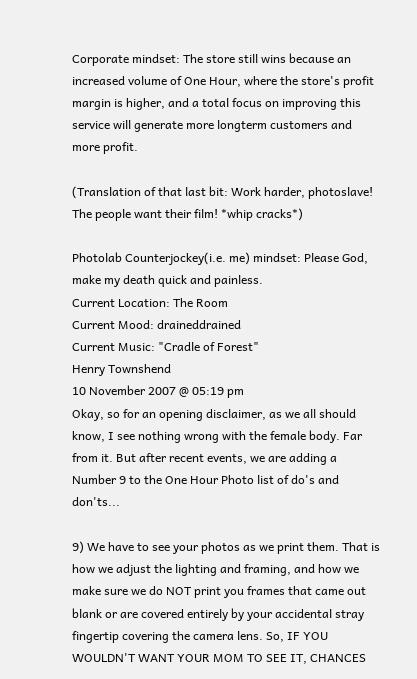Corporate mindset: The store still wins because an increased volume of One Hour, where the store's profit margin is higher, and a total focus on improving this service will generate more longterm customers and more profit.

(Translation of that last bit: Work harder, photoslave! The people want their film! *whip cracks*)

Photolab Counterjockey(i.e. me) mindset: Please God, make my death quick and painless.
Current Location: The Room
Current Mood: draineddrained
Current Music: "Cradle of Forest"
Henry Townshend
10 November 2007 @ 05:19 pm
Okay, so for an opening disclaimer, as we all should know, I see nothing wrong with the female body. Far from it. But after recent events, we are adding a Number 9 to the One Hour Photo list of do's and don'ts...

9) We have to see your photos as we print them. That is how we adjust the lighting and framing, and how we make sure we do NOT print you frames that came out blank or are covered entirely by your accidental stray fingertip covering the camera lens. So, IF YOU WOULDN'T WANT YOUR MOM TO SEE IT, CHANCES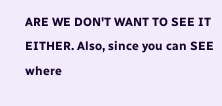ARE WE DON'T WANT TO SEE IT EITHER. Also, since you can SEE where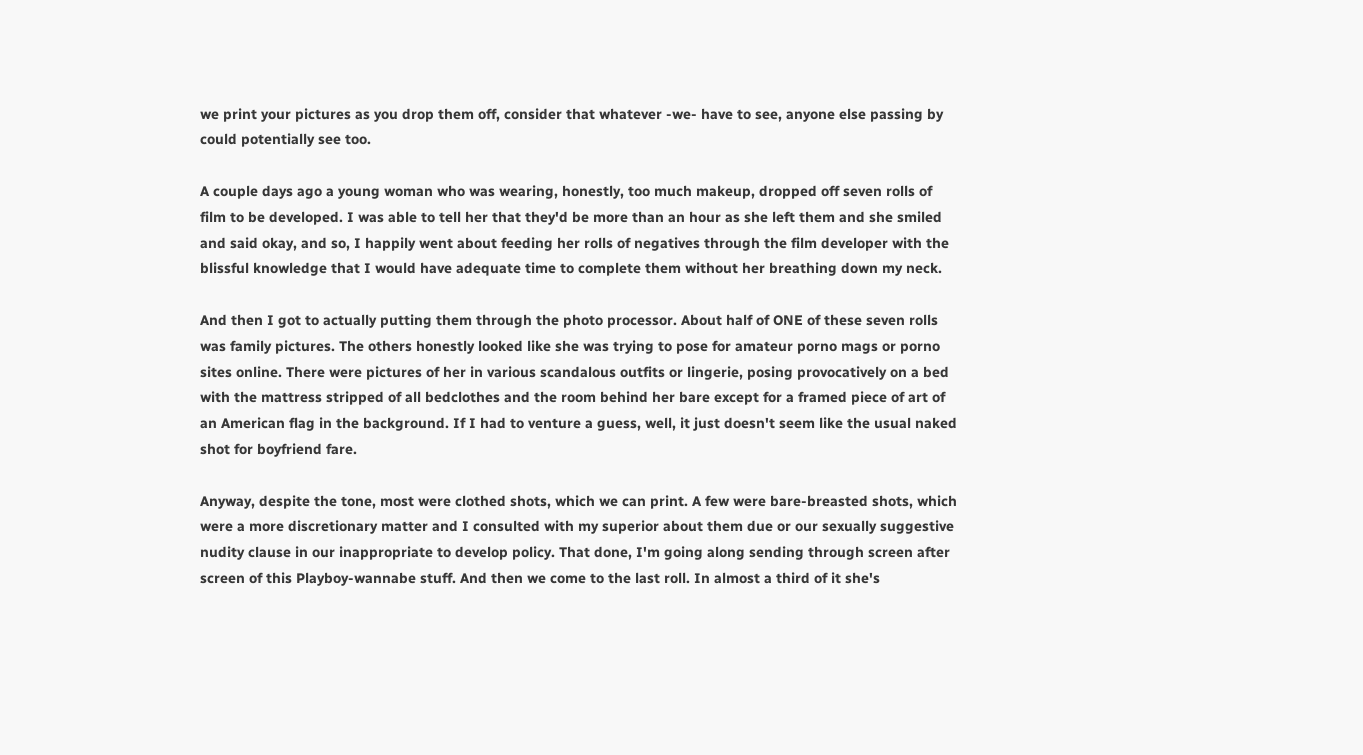we print your pictures as you drop them off, consider that whatever -we- have to see, anyone else passing by could potentially see too.

A couple days ago a young woman who was wearing, honestly, too much makeup, dropped off seven rolls of film to be developed. I was able to tell her that they'd be more than an hour as she left them and she smiled and said okay, and so, I happily went about feeding her rolls of negatives through the film developer with the blissful knowledge that I would have adequate time to complete them without her breathing down my neck.

And then I got to actually putting them through the photo processor. About half of ONE of these seven rolls was family pictures. The others honestly looked like she was trying to pose for amateur porno mags or porno sites online. There were pictures of her in various scandalous outfits or lingerie, posing provocatively on a bed with the mattress stripped of all bedclothes and the room behind her bare except for a framed piece of art of an American flag in the background. If I had to venture a guess, well, it just doesn't seem like the usual naked shot for boyfriend fare.

Anyway, despite the tone, most were clothed shots, which we can print. A few were bare-breasted shots, which were a more discretionary matter and I consulted with my superior about them due or our sexually suggestive nudity clause in our inappropriate to develop policy. That done, I'm going along sending through screen after screen of this Playboy-wannabe stuff. And then we come to the last roll. In almost a third of it she's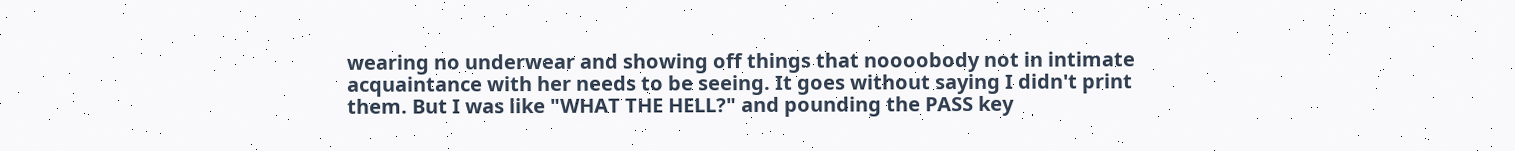wearing no underwear and showing off things that noooobody not in intimate acquaintance with her needs to be seeing. It goes without saying I didn't print them. But I was like "WHAT THE HELL?" and pounding the PASS key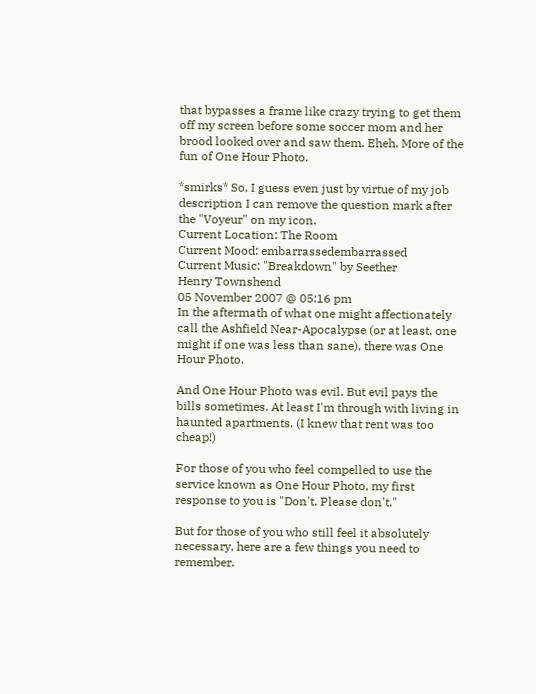that bypasses a frame like crazy trying to get them off my screen before some soccer mom and her brood looked over and saw them. Eheh. More of the fun of One Hour Photo.

*smirks* So, I guess even just by virtue of my job description I can remove the question mark after the "Voyeur" on my icon.
Current Location: The Room
Current Mood: embarrassedembarrassed
Current Music: "Breakdown" by Seether
Henry Townshend
05 November 2007 @ 05:16 pm
In the aftermath of what one might affectionately call the Ashfield Near-Apocalypse (or at least, one might if one was less than sane), there was One Hour Photo.

And One Hour Photo was evil. But evil pays the bills sometimes. At least I'm through with living in haunted apartments. (I knew that rent was too cheap!)

For those of you who feel compelled to use the service known as One Hour Photo, my first response to you is "Don't. Please don't."

But for those of you who still feel it absolutely necessary, here are a few things you need to remember.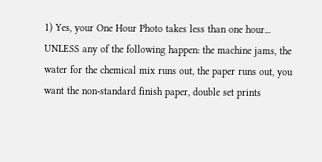1) Yes, your One Hour Photo takes less than one hour... UNLESS any of the following happen: the machine jams, the water for the chemical mix runs out, the paper runs out, you want the non-standard finish paper, double set prints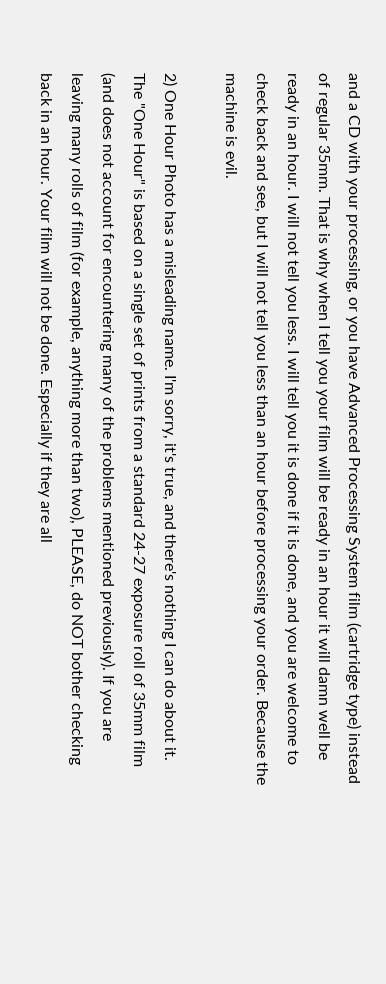and a CD with your processing, or you have Advanced Processing System film (cartridge type) instead of regular 35mm. That is why when I tell you your film will be ready in an hour it will damn well be ready in an hour. I will not tell you less. I will tell you it is done if it is done, and you are welcome to check back and see, but I will not tell you less than an hour before processing your order. Because the machine is evil.

2) One Hour Photo has a misleading name. I'm sorry, it's true, and there's nothing I can do about it. The "One Hour" is based on a single set of prints from a standard 24-27 exposure roll of 35mm film (and does not account for encountering many of the problems mentioned previously). If you are leaving many rolls of film (for example, anything more than two), PLEASE, do NOT bother checking back in an hour. Your film will not be done. Especially if they are all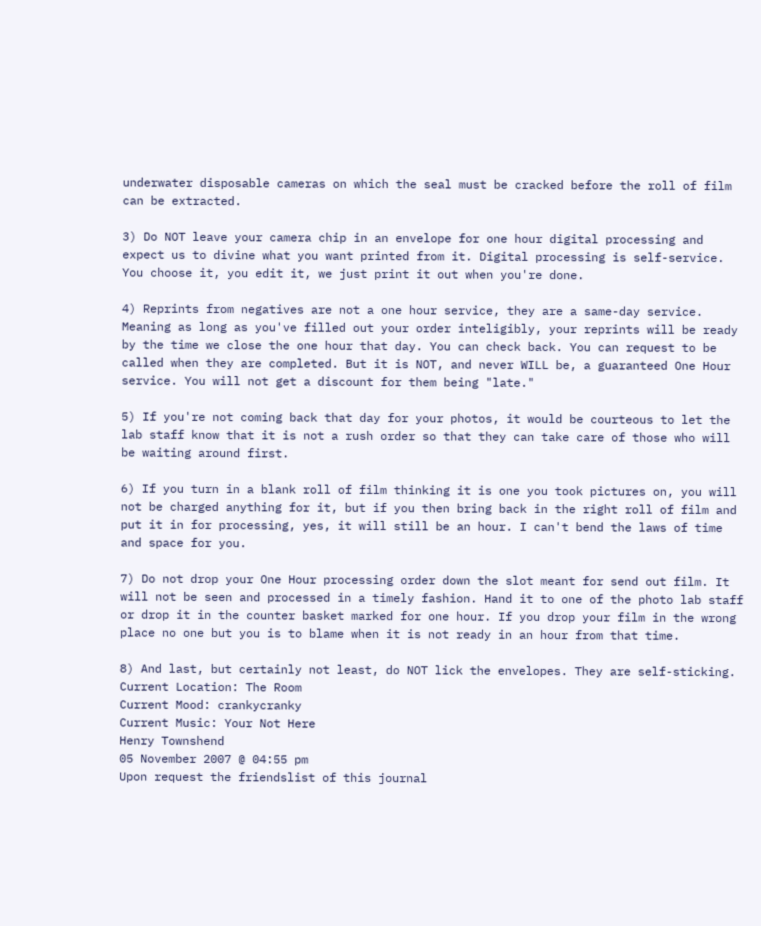underwater disposable cameras on which the seal must be cracked before the roll of film can be extracted.

3) Do NOT leave your camera chip in an envelope for one hour digital processing and expect us to divine what you want printed from it. Digital processing is self-service. You choose it, you edit it, we just print it out when you're done.

4) Reprints from negatives are not a one hour service, they are a same-day service. Meaning as long as you've filled out your order inteligibly, your reprints will be ready by the time we close the one hour that day. You can check back. You can request to be called when they are completed. But it is NOT, and never WILL be, a guaranteed One Hour service. You will not get a discount for them being "late."

5) If you're not coming back that day for your photos, it would be courteous to let the lab staff know that it is not a rush order so that they can take care of those who will be waiting around first.

6) If you turn in a blank roll of film thinking it is one you took pictures on, you will not be charged anything for it, but if you then bring back in the right roll of film and put it in for processing, yes, it will still be an hour. I can't bend the laws of time and space for you.

7) Do not drop your One Hour processing order down the slot meant for send out film. It will not be seen and processed in a timely fashion. Hand it to one of the photo lab staff or drop it in the counter basket marked for one hour. If you drop your film in the wrong place no one but you is to blame when it is not ready in an hour from that time.

8) And last, but certainly not least, do NOT lick the envelopes. They are self-sticking.
Current Location: The Room
Current Mood: crankycranky
Current Music: Your Not Here
Henry Townshend
05 November 2007 @ 04:55 pm
Upon request the friendslist of this journal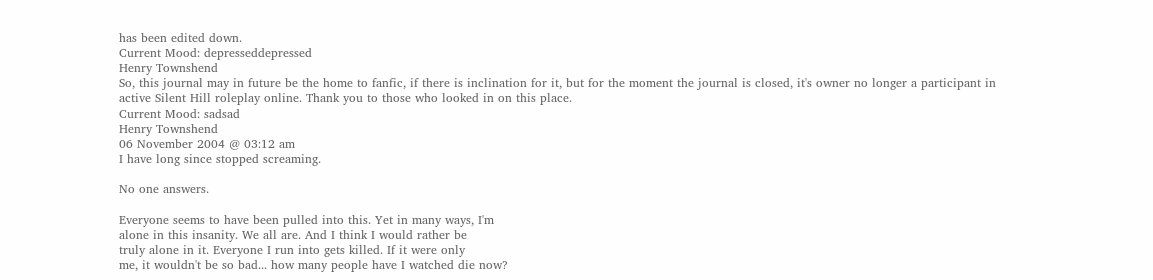has been edited down.
Current Mood: depresseddepressed
Henry Townshend
So, this journal may in future be the home to fanfic, if there is inclination for it, but for the moment the journal is closed, it's owner no longer a participant in active Silent Hill roleplay online. Thank you to those who looked in on this place.
Current Mood: sadsad
Henry Townshend
06 November 2004 @ 03:12 am
I have long since stopped screaming.

No one answers.

Everyone seems to have been pulled into this. Yet in many ways, I'm
alone in this insanity. We all are. And I think I would rather be
truly alone in it. Everyone I run into gets killed. If it were only
me, it wouldn't be so bad... how many people have I watched die now?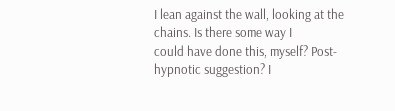I lean against the wall, looking at the chains. Is there some way I
could have done this, myself? Post-hypnotic suggestion? I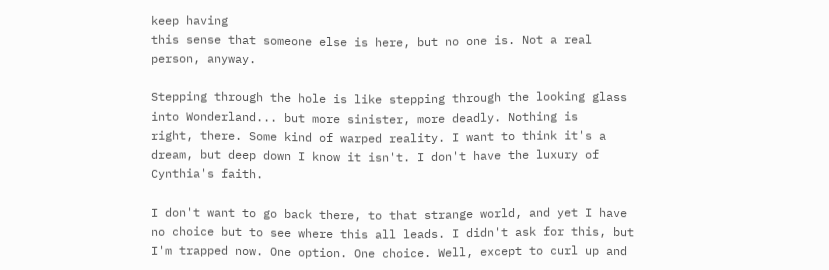keep having
this sense that someone else is here, but no one is. Not a real
person, anyway.

Stepping through the hole is like stepping through the looking glass
into Wonderland... but more sinister, more deadly. Nothing is
right, there. Some kind of warped reality. I want to think it's a
dream, but deep down I know it isn't. I don't have the luxury of
Cynthia's faith.

I don't want to go back there, to that strange world, and yet I have
no choice but to see where this all leads. I didn't ask for this, but
I'm trapped now. One option. One choice. Well, except to curl up and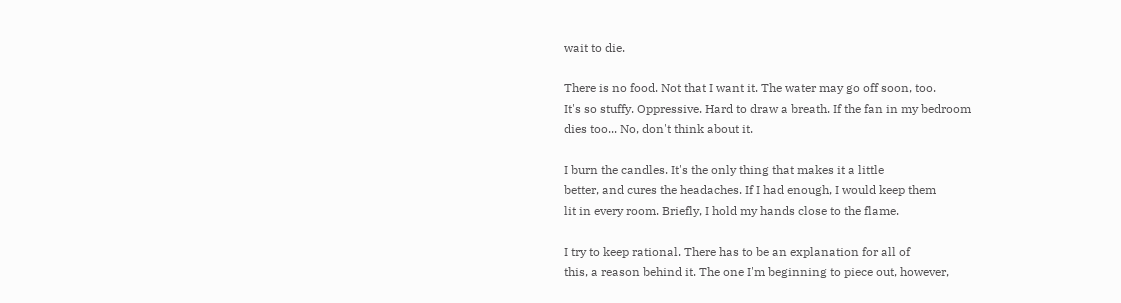wait to die.

There is no food. Not that I want it. The water may go off soon, too.
It's so stuffy. Oppressive. Hard to draw a breath. If the fan in my bedroom
dies too... No, don't think about it.

I burn the candles. It's the only thing that makes it a little
better, and cures the headaches. If I had enough, I would keep them
lit in every room. Briefly, I hold my hands close to the flame.

I try to keep rational. There has to be an explanation for all of
this, a reason behind it. The one I'm beginning to piece out, however,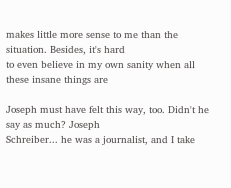makes little more sense to me than the situation. Besides, it's hard
to even believe in my own sanity when all these insane things are

Joseph must have felt this way, too. Didn't he say as much? Joseph
Schreiber... he was a journalist, and I take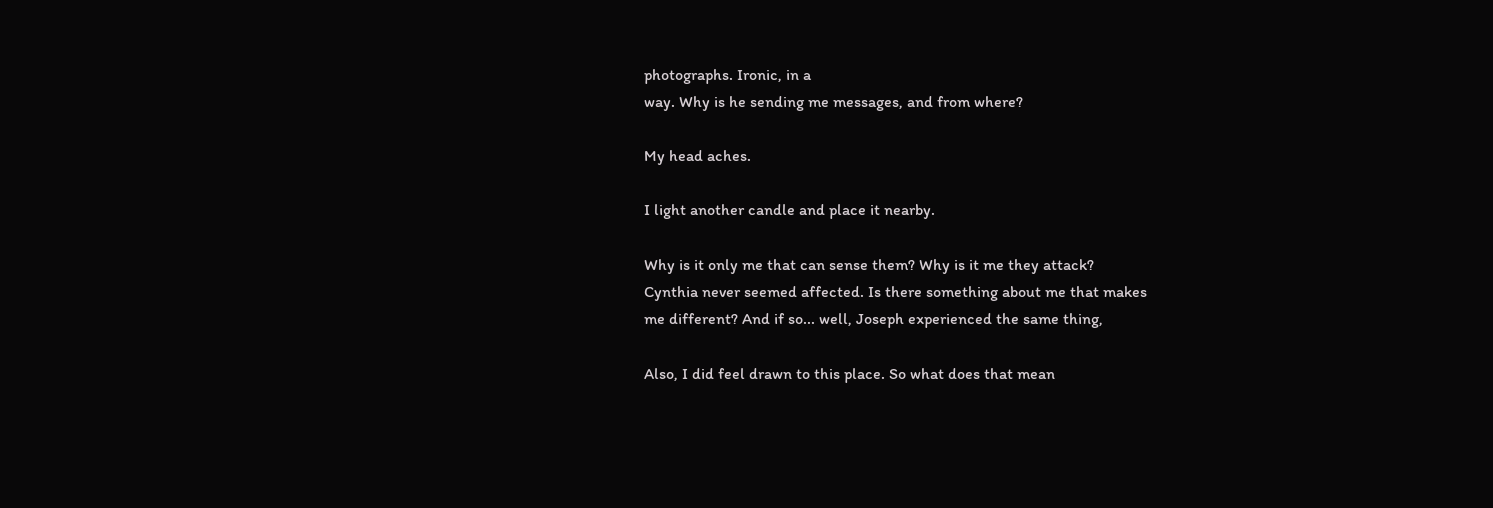photographs. Ironic, in a
way. Why is he sending me messages, and from where?

My head aches.

I light another candle and place it nearby.

Why is it only me that can sense them? Why is it me they attack?
Cynthia never seemed affected. Is there something about me that makes
me different? And if so... well, Joseph experienced the same thing,

Also, I did feel drawn to this place. So what does that mean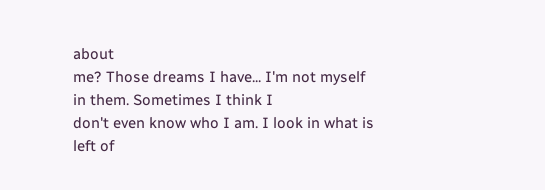about
me? Those dreams I have... I'm not myself in them. Sometimes I think I
don't even know who I am. I look in what is left of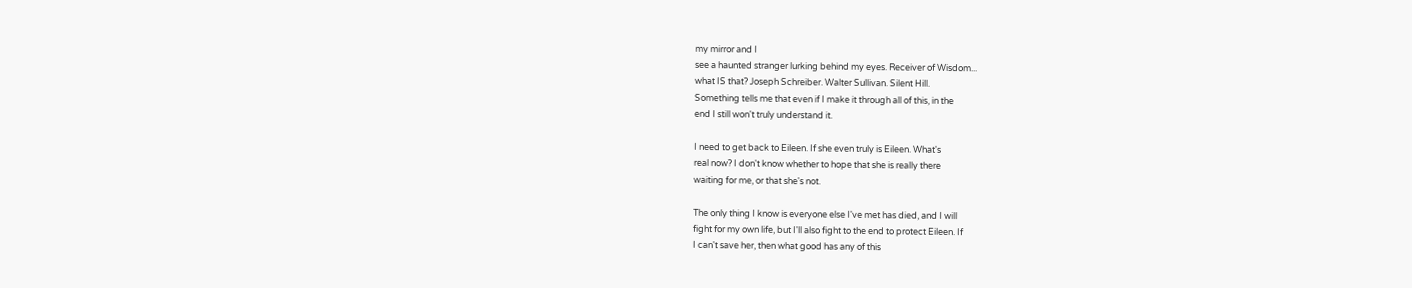my mirror and I
see a haunted stranger lurking behind my eyes. Receiver of Wisdom...
what IS that? Joseph Schreiber. Walter Sullivan. Silent Hill.
Something tells me that even if I make it through all of this, in the
end I still won't truly understand it.

I need to get back to Eileen. If she even truly is Eileen. What's
real now? I don't know whether to hope that she is really there
waiting for me, or that she's not.

The only thing I know is everyone else I've met has died, and I will
fight for my own life, but I'll also fight to the end to protect Eileen. If
I can't save her, then what good has any of this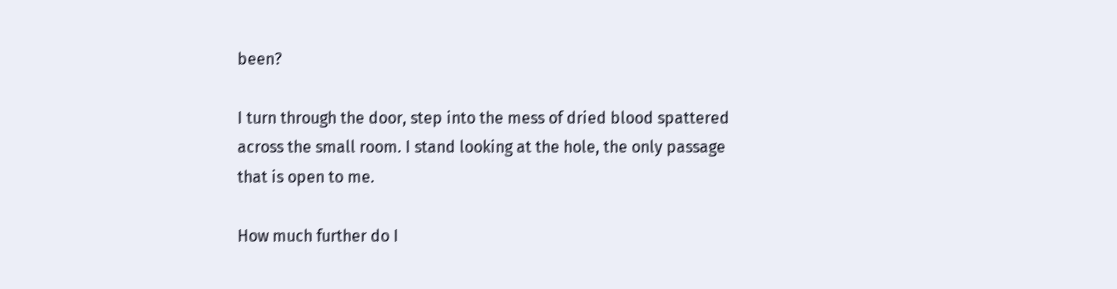been?

I turn through the door, step into the mess of dried blood spattered
across the small room. I stand looking at the hole, the only passage
that is open to me.

How much further do I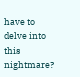have to delve into this nightmare?